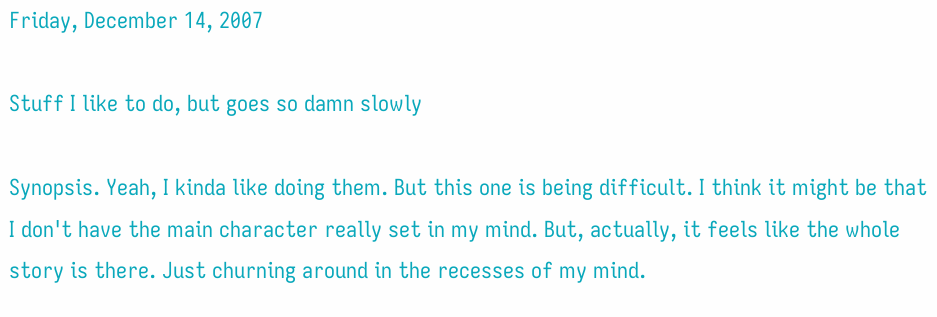Friday, December 14, 2007

Stuff I like to do, but goes so damn slowly

Synopsis. Yeah, I kinda like doing them. But this one is being difficult. I think it might be that I don't have the main character really set in my mind. But, actually, it feels like the whole story is there. Just churning around in the recesses of my mind.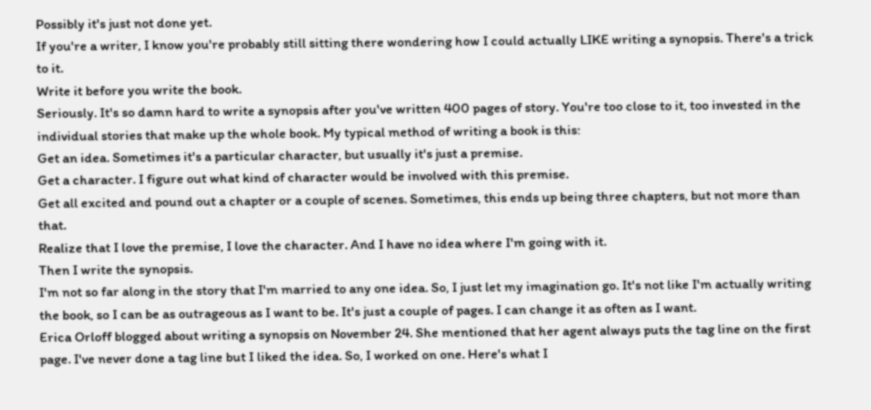Possibly it's just not done yet.
If you're a writer, I know you're probably still sitting there wondering how I could actually LIKE writing a synopsis. There's a trick to it.
Write it before you write the book.
Seriously. It's so damn hard to write a synopsis after you've written 400 pages of story. You're too close to it, too invested in the individual stories that make up the whole book. My typical method of writing a book is this:
Get an idea. Sometimes it's a particular character, but usually it's just a premise.
Get a character. I figure out what kind of character would be involved with this premise.
Get all excited and pound out a chapter or a couple of scenes. Sometimes, this ends up being three chapters, but not more than that.
Realize that I love the premise, I love the character. And I have no idea where I'm going with it.
Then I write the synopsis.
I'm not so far along in the story that I'm married to any one idea. So, I just let my imagination go. It's not like I'm actually writing the book, so I can be as outrageous as I want to be. It's just a couple of pages. I can change it as often as I want.
Erica Orloff blogged about writing a synopsis on November 24. She mentioned that her agent always puts the tag line on the first page. I've never done a tag line but I liked the idea. So, I worked on one. Here's what I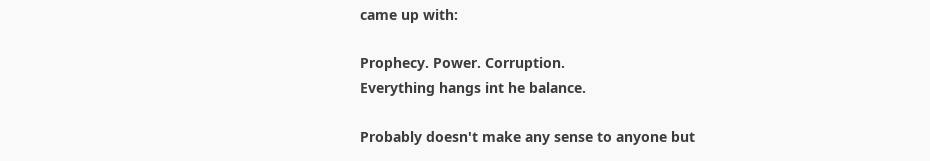came up with:

Prophecy. Power. Corruption.
Everything hangs int he balance.

Probably doesn't make any sense to anyone but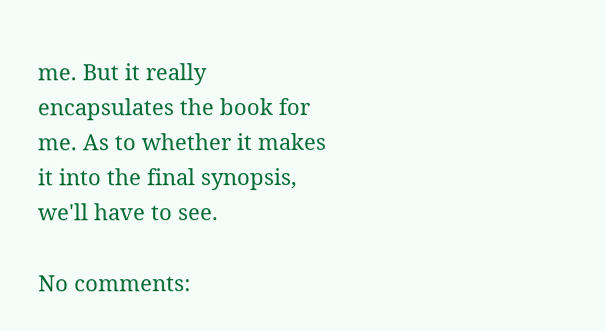me. But it really encapsulates the book for me. As to whether it makes it into the final synopsis, we'll have to see.

No comments: